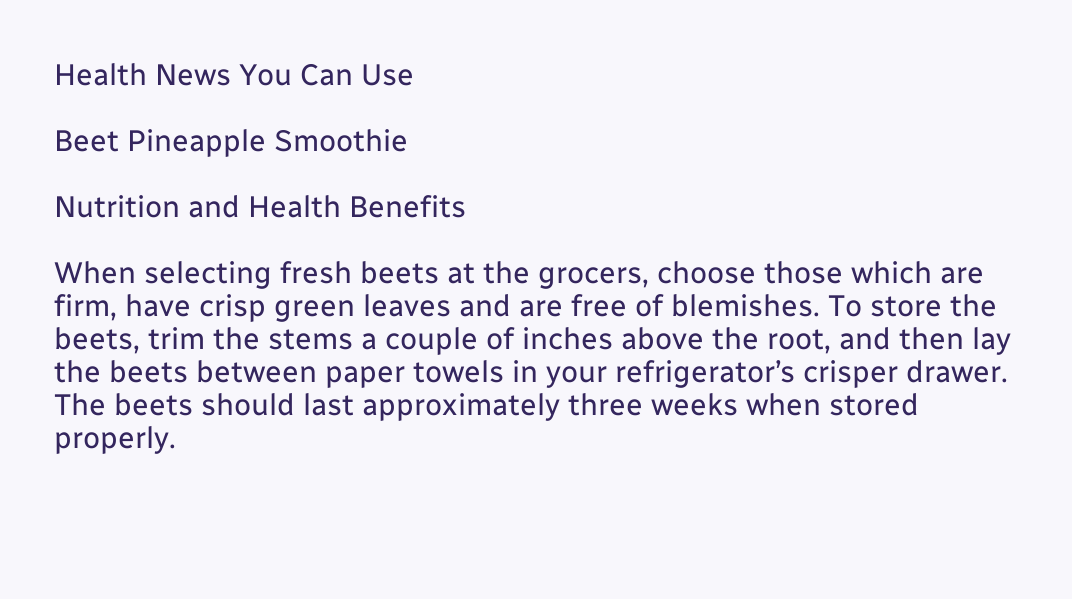Health News You Can Use

Beet Pineapple Smoothie

Nutrition and Health Benefits

When selecting fresh beets at the grocers, choose those which are firm, have crisp green leaves and are free of blemishes. To store the beets, trim the stems a couple of inches above the root, and then lay the beets between paper towels in your refrigerator’s crisper drawer. The beets should last approximately three weeks when stored properly.